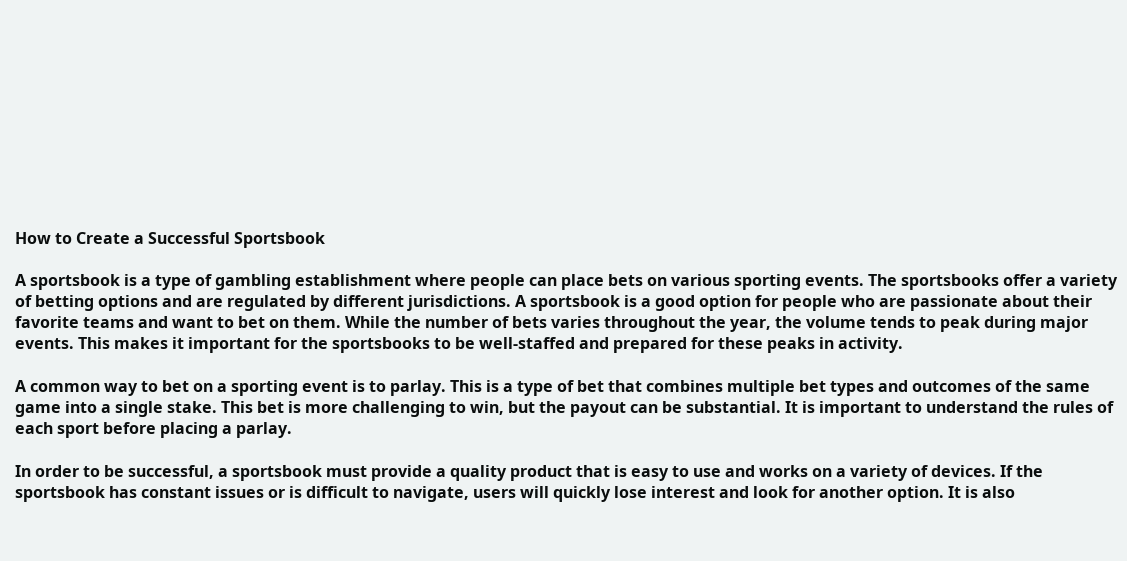How to Create a Successful Sportsbook

A sportsbook is a type of gambling establishment where people can place bets on various sporting events. The sportsbooks offer a variety of betting options and are regulated by different jurisdictions. A sportsbook is a good option for people who are passionate about their favorite teams and want to bet on them. While the number of bets varies throughout the year, the volume tends to peak during major events. This makes it important for the sportsbooks to be well-staffed and prepared for these peaks in activity.

A common way to bet on a sporting event is to parlay. This is a type of bet that combines multiple bet types and outcomes of the same game into a single stake. This bet is more challenging to win, but the payout can be substantial. It is important to understand the rules of each sport before placing a parlay.

In order to be successful, a sportsbook must provide a quality product that is easy to use and works on a variety of devices. If the sportsbook has constant issues or is difficult to navigate, users will quickly lose interest and look for another option. It is also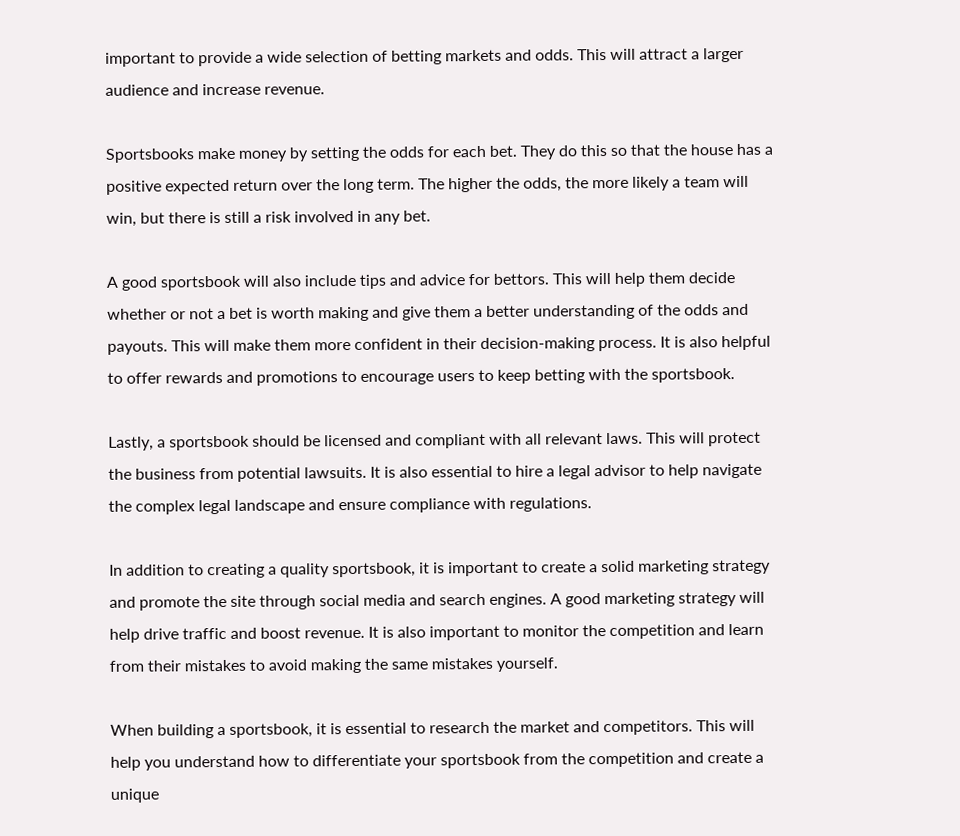important to provide a wide selection of betting markets and odds. This will attract a larger audience and increase revenue.

Sportsbooks make money by setting the odds for each bet. They do this so that the house has a positive expected return over the long term. The higher the odds, the more likely a team will win, but there is still a risk involved in any bet.

A good sportsbook will also include tips and advice for bettors. This will help them decide whether or not a bet is worth making and give them a better understanding of the odds and payouts. This will make them more confident in their decision-making process. It is also helpful to offer rewards and promotions to encourage users to keep betting with the sportsbook.

Lastly, a sportsbook should be licensed and compliant with all relevant laws. This will protect the business from potential lawsuits. It is also essential to hire a legal advisor to help navigate the complex legal landscape and ensure compliance with regulations.

In addition to creating a quality sportsbook, it is important to create a solid marketing strategy and promote the site through social media and search engines. A good marketing strategy will help drive traffic and boost revenue. It is also important to monitor the competition and learn from their mistakes to avoid making the same mistakes yourself.

When building a sportsbook, it is essential to research the market and competitors. This will help you understand how to differentiate your sportsbook from the competition and create a unique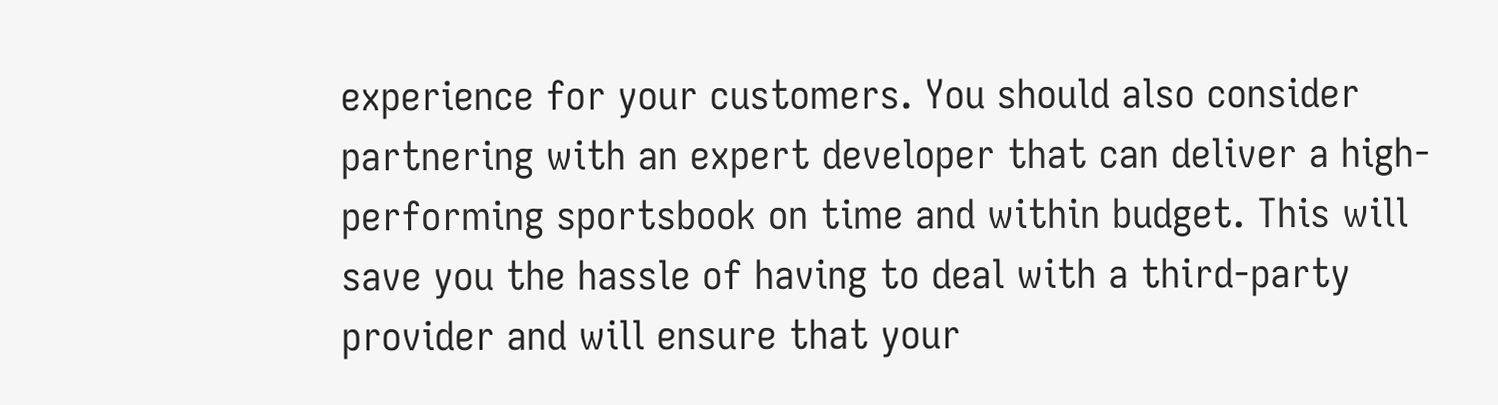experience for your customers. You should also consider partnering with an expert developer that can deliver a high-performing sportsbook on time and within budget. This will save you the hassle of having to deal with a third-party provider and will ensure that your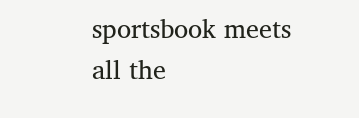sportsbook meets all the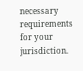necessary requirements for your jurisdiction.